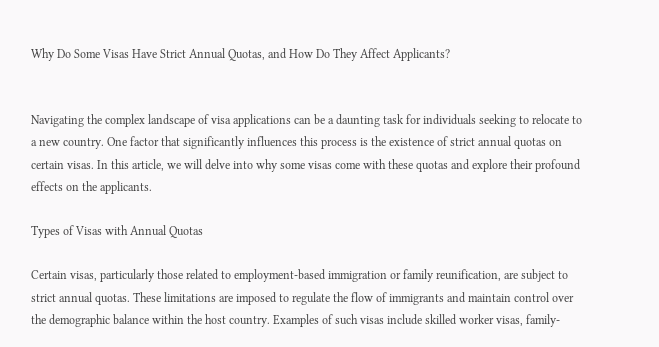Why Do Some Visas Have Strict Annual Quotas, and How Do They Affect Applicants?


Navigating the complex landscape of visa applications can be a daunting task for individuals seeking to relocate to a new country. One factor that significantly influences this process is the existence of strict annual quotas on certain visas. In this article, we will delve into why some visas come with these quotas and explore their profound effects on the applicants.

Types of Visas with Annual Quotas

Certain visas, particularly those related to employment-based immigration or family reunification, are subject to strict annual quotas. These limitations are imposed to regulate the flow of immigrants and maintain control over the demographic balance within the host country. Examples of such visas include skilled worker visas, family-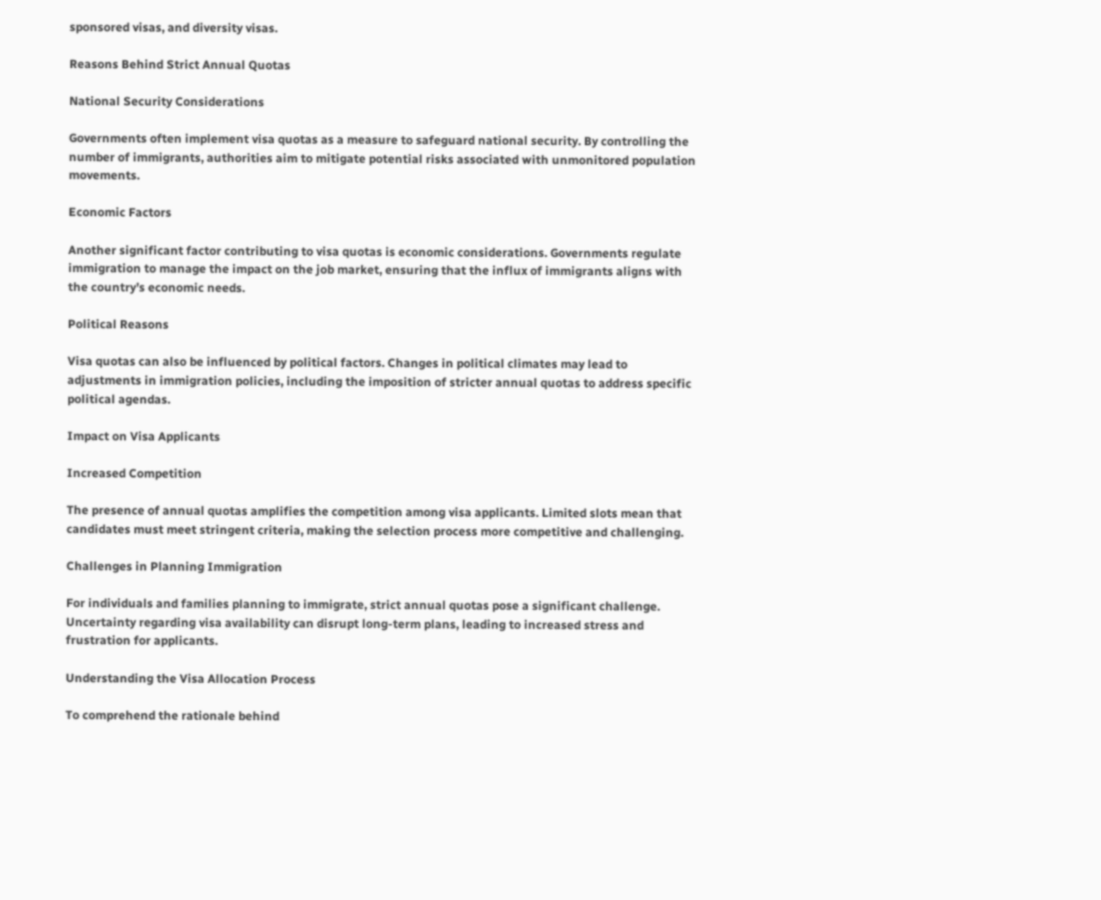sponsored visas, and diversity visas.

Reasons Behind Strict Annual Quotas

National Security Considerations

Governments often implement visa quotas as a measure to safeguard national security. By controlling the number of immigrants, authorities aim to mitigate potential risks associated with unmonitored population movements.

Economic Factors

Another significant factor contributing to visa quotas is economic considerations. Governments regulate immigration to manage the impact on the job market, ensuring that the influx of immigrants aligns with the country’s economic needs.

Political Reasons

Visa quotas can also be influenced by political factors. Changes in political climates may lead to adjustments in immigration policies, including the imposition of stricter annual quotas to address specific political agendas.

Impact on Visa Applicants

Increased Competition

The presence of annual quotas amplifies the competition among visa applicants. Limited slots mean that candidates must meet stringent criteria, making the selection process more competitive and challenging.

Challenges in Planning Immigration

For individuals and families planning to immigrate, strict annual quotas pose a significant challenge. Uncertainty regarding visa availability can disrupt long-term plans, leading to increased stress and frustration for applicants.

Understanding the Visa Allocation Process

To comprehend the rationale behind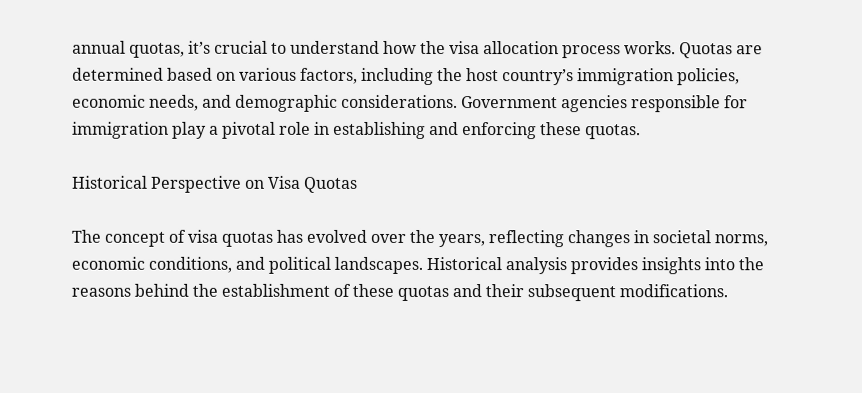annual quotas, it’s crucial to understand how the visa allocation process works. Quotas are determined based on various factors, including the host country’s immigration policies, economic needs, and demographic considerations. Government agencies responsible for immigration play a pivotal role in establishing and enforcing these quotas.

Historical Perspective on Visa Quotas

The concept of visa quotas has evolved over the years, reflecting changes in societal norms, economic conditions, and political landscapes. Historical analysis provides insights into the reasons behind the establishment of these quotas and their subsequent modifications.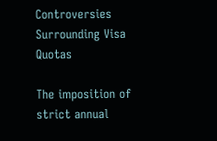Controversies Surrounding Visa Quotas

The imposition of strict annual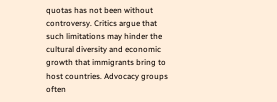quotas has not been without controversy. Critics argue that such limitations may hinder the cultural diversity and economic growth that immigrants bring to host countries. Advocacy groups often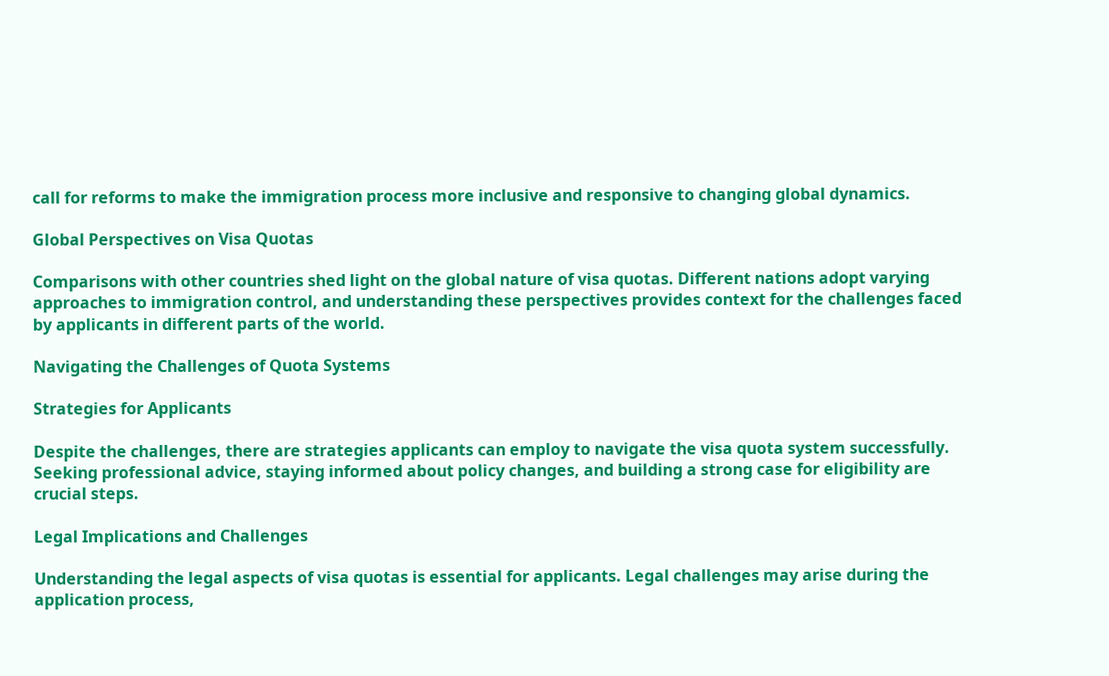call for reforms to make the immigration process more inclusive and responsive to changing global dynamics.

Global Perspectives on Visa Quotas

Comparisons with other countries shed light on the global nature of visa quotas. Different nations adopt varying approaches to immigration control, and understanding these perspectives provides context for the challenges faced by applicants in different parts of the world.

Navigating the Challenges of Quota Systems

Strategies for Applicants

Despite the challenges, there are strategies applicants can employ to navigate the visa quota system successfully. Seeking professional advice, staying informed about policy changes, and building a strong case for eligibility are crucial steps.

Legal Implications and Challenges

Understanding the legal aspects of visa quotas is essential for applicants. Legal challenges may arise during the application process,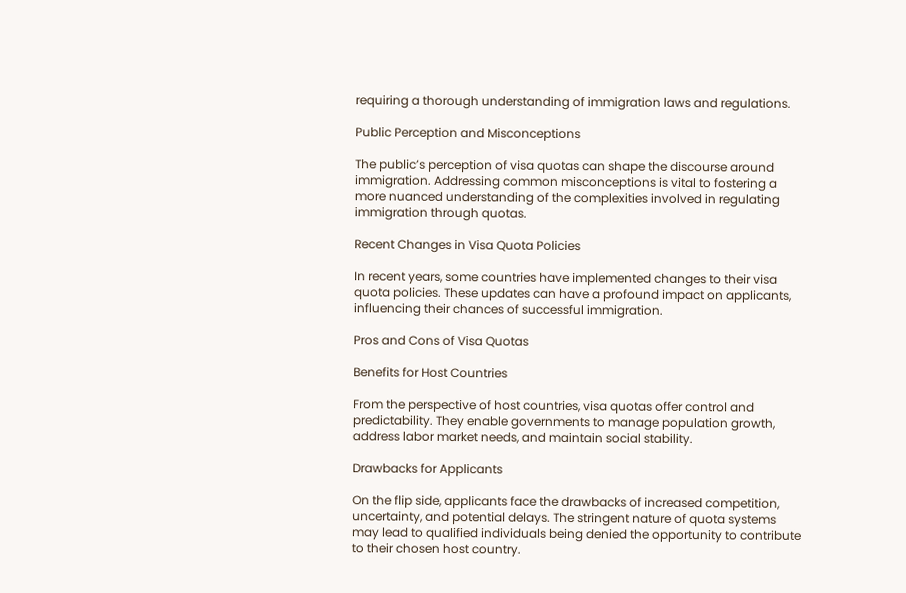requiring a thorough understanding of immigration laws and regulations.

Public Perception and Misconceptions

The public’s perception of visa quotas can shape the discourse around immigration. Addressing common misconceptions is vital to fostering a more nuanced understanding of the complexities involved in regulating immigration through quotas.

Recent Changes in Visa Quota Policies

In recent years, some countries have implemented changes to their visa quota policies. These updates can have a profound impact on applicants, influencing their chances of successful immigration.

Pros and Cons of Visa Quotas

Benefits for Host Countries

From the perspective of host countries, visa quotas offer control and predictability. They enable governments to manage population growth, address labor market needs, and maintain social stability.

Drawbacks for Applicants

On the flip side, applicants face the drawbacks of increased competition, uncertainty, and potential delays. The stringent nature of quota systems may lead to qualified individuals being denied the opportunity to contribute to their chosen host country.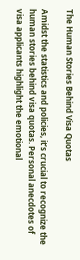The Human Stories Behind Visa Quotas

Amidst the statistics and policies, it’s crucial to recognize the human stories behind visa quotas. Personal anecdotes of visa applicants highlight the emotional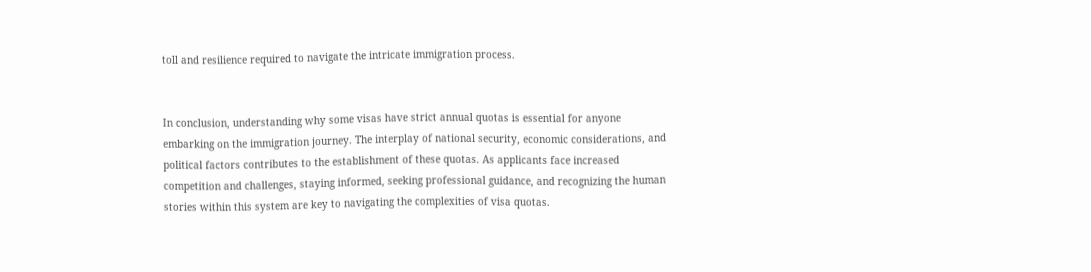toll and resilience required to navigate the intricate immigration process.


In conclusion, understanding why some visas have strict annual quotas is essential for anyone embarking on the immigration journey. The interplay of national security, economic considerations, and political factors contributes to the establishment of these quotas. As applicants face increased competition and challenges, staying informed, seeking professional guidance, and recognizing the human stories within this system are key to navigating the complexities of visa quotas.